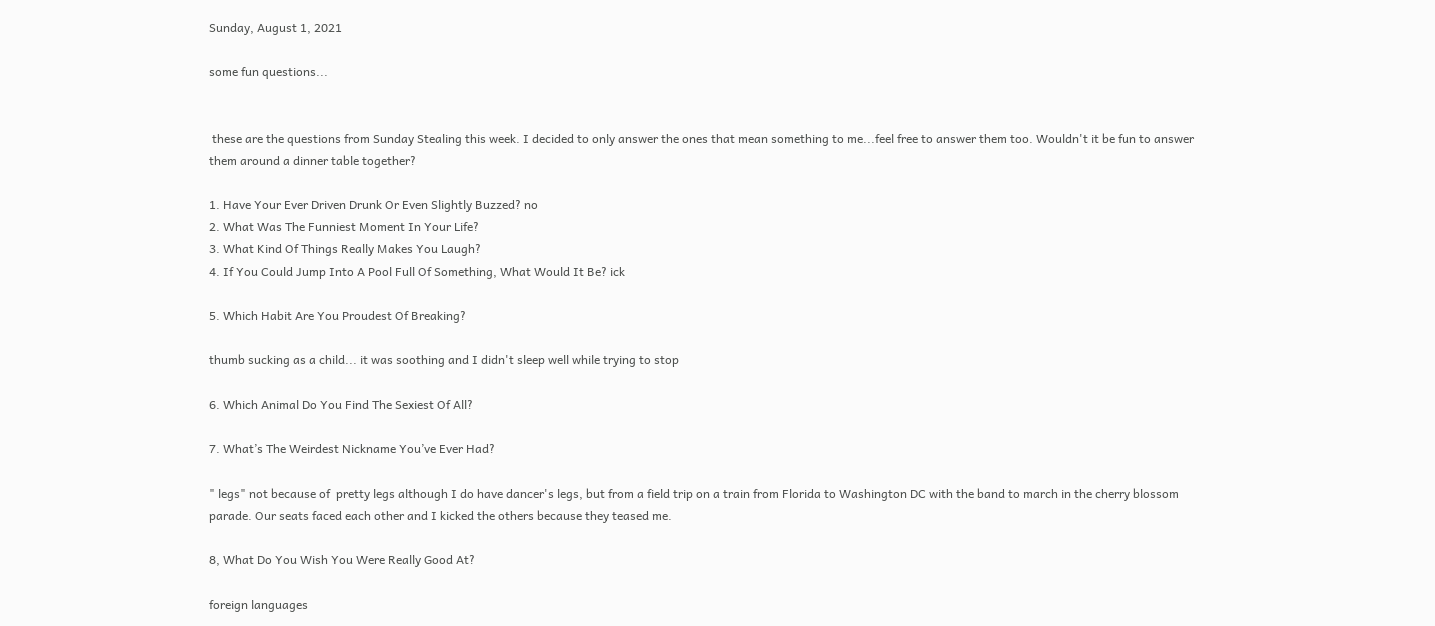Sunday, August 1, 2021

some fun questions...


 these are the questions from Sunday Stealing this week. I decided to only answer the ones that mean something to me...feel free to answer them too. Wouldn't it be fun to answer them around a dinner table together?

1. Have Your Ever Driven Drunk Or Even Slightly Buzzed? no
2. What Was The Funniest Moment In Your Life?
3. What Kind Of Things Really Makes You Laugh?
4. If You Could Jump Into A Pool Full Of Something, What Would It Be? ick

5. Which Habit Are You Proudest Of Breaking?

thumb sucking as a child... it was soothing and I didn't sleep well while trying to stop

6. Which Animal Do You Find The Sexiest Of All?

7. What’s The Weirdest Nickname You’ve Ever Had?

" legs" not because of  pretty legs although I do have dancer's legs, but from a field trip on a train from Florida to Washington DC with the band to march in the cherry blossom parade. Our seats faced each other and I kicked the others because they teased me.

8, What Do You Wish You Were Really Good At?

foreign languages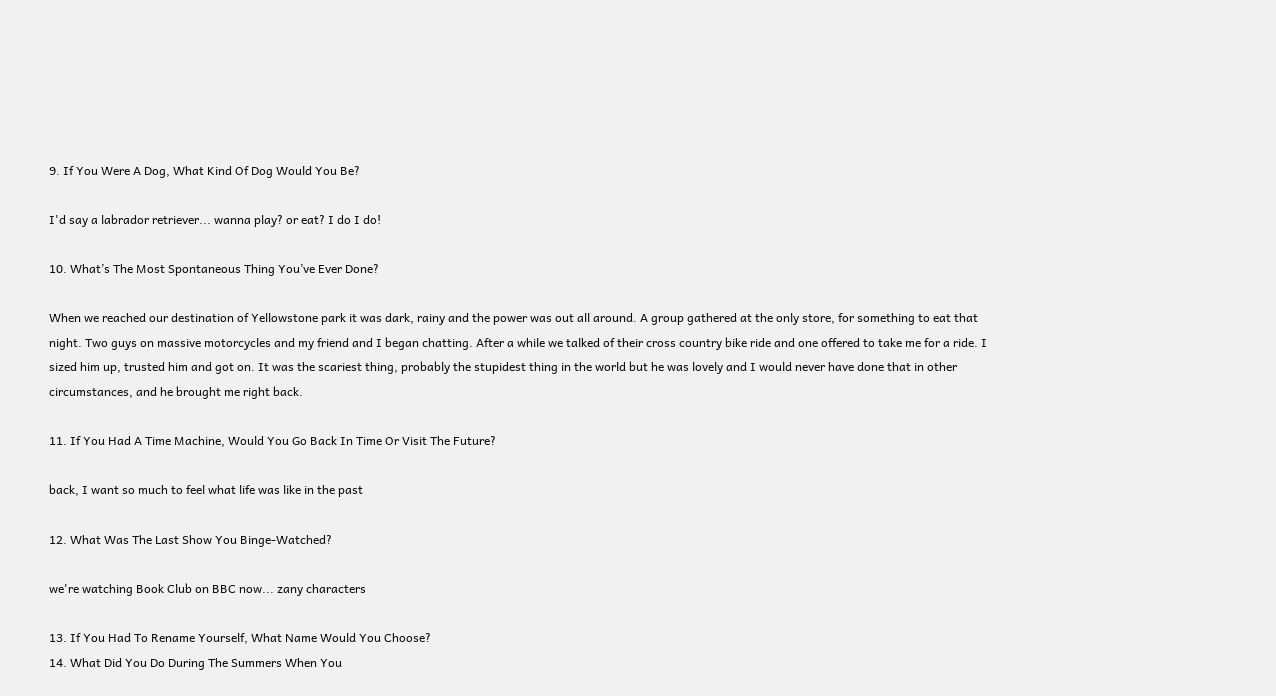9. If You Were A Dog, What Kind Of Dog Would You Be?

I'd say a labrador retriever... wanna play? or eat? I do I do!

10. What’s The Most Spontaneous Thing You’ve Ever Done?

When we reached our destination of Yellowstone park it was dark, rainy and the power was out all around. A group gathered at the only store, for something to eat that night. Two guys on massive motorcycles and my friend and I began chatting. After a while we talked of their cross country bike ride and one offered to take me for a ride. I sized him up, trusted him and got on. It was the scariest thing, probably the stupidest thing in the world but he was lovely and I would never have done that in other circumstances, and he brought me right back.

11. If You Had A Time Machine, Would You Go Back In Time Or Visit The Future?

back, I want so much to feel what life was like in the past

12. What Was The Last Show You Binge-Watched?

we're watching Book Club on BBC now... zany characters

13. If You Had To Rename Yourself, What Name Would You Choose?
14. What Did You Do During The Summers When You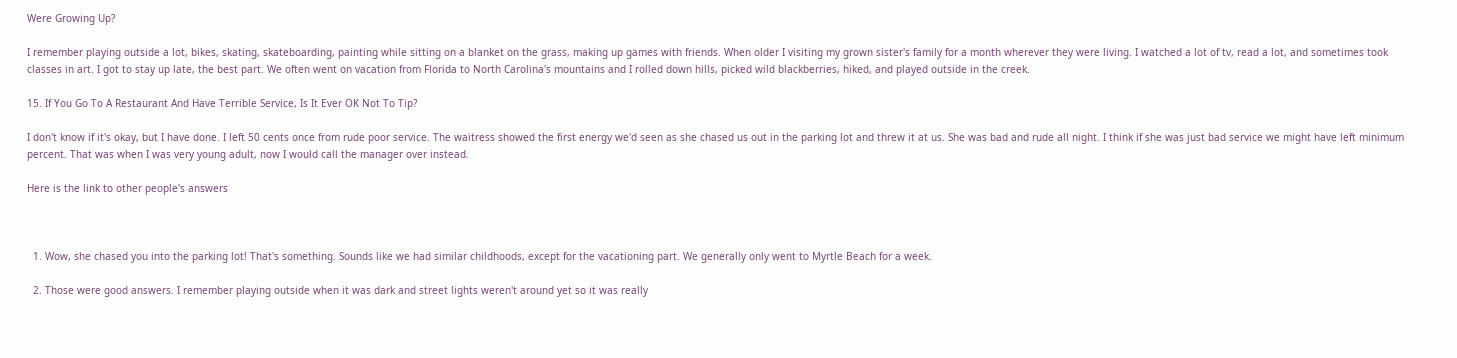Were Growing Up?

I remember playing outside a lot, bikes, skating, skateboarding, painting while sitting on a blanket on the grass, making up games with friends. When older I visiting my grown sister's family for a month wherever they were living. I watched a lot of tv, read a lot, and sometimes took classes in art. I got to stay up late, the best part. We often went on vacation from Florida to North Carolina's mountains and I rolled down hills, picked wild blackberries, hiked, and played outside in the creek.

15. If You Go To A Restaurant And Have Terrible Service, Is It Ever OK Not To Tip?

I don't know if it's okay, but I have done. I left 50 cents once from rude poor service. The waitress showed the first energy we'd seen as she chased us out in the parking lot and threw it at us. She was bad and rude all night. I think if she was just bad service we might have left minimum percent. That was when I was very young adult, now I would call the manager over instead.

Here is the link to other people's answers



  1. Wow, she chased you into the parking lot! That's something. Sounds like we had similar childhoods, except for the vacationing part. We generally only went to Myrtle Beach for a week.

  2. Those were good answers. I remember playing outside when it was dark and street lights weren't around yet so it was really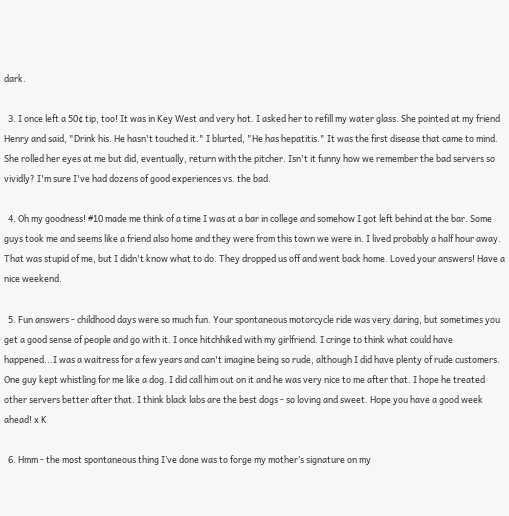dark.

  3. I once left a 50¢ tip, too! It was in Key West and very hot. I asked her to refill my water glass. She pointed at my friend Henry and said, "Drink his. He hasn't touched it." I blurted, "He has hepatitis." It was the first disease that came to mind. She rolled her eyes at me but did, eventually, return with the pitcher. Isn't it funny how we remember the bad servers so vividly? I'm sure I've had dozens of good experiences vs. the bad.

  4. Oh my goodness! #10 made me think of a time I was at a bar in college and somehow I got left behind at the bar. Some guys took me and seems like a friend also home and they were from this town we were in. I lived probably a half hour away. That was stupid of me, but I didn't know what to do. They dropped us off and went back home. Loved your answers! Have a nice weekend.

  5. Fun answers - childhood days were so much fun. Your spontaneous motorcycle ride was very daring, but sometimes you get a good sense of people and go with it. I once hitchhiked with my girlfriend. I cringe to think what could have happened...I was a waitress for a few years and can't imagine being so rude, although I did have plenty of rude customers. One guy kept whistling for me like a dog. I did call him out on it and he was very nice to me after that. I hope he treated other servers better after that. I think black labs are the best dogs - so loving and sweet. Hope you have a good week ahead! x K

  6. Hmm - the most spontaneous thing I’ve done was to forge my mother’s signature on my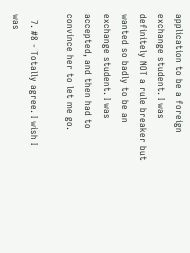application to be a foreign exchange student. I was definitely NOT a rule breaker but wanted so badly to be an exchange student. I was accepted, and then had to convince her to let me go.

  7. #8 - Totally agree. I wish I was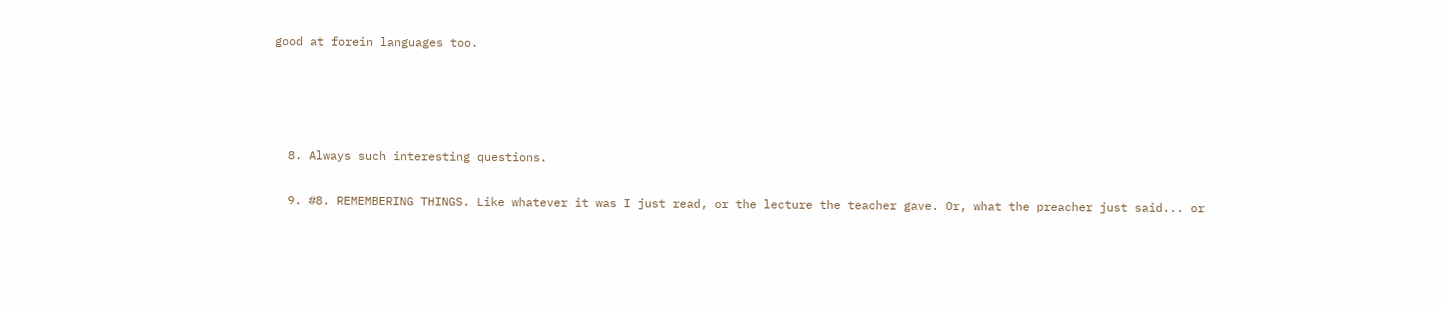good at forein languages too.




  8. Always such interesting questions.

  9. #8. REMEMBERING THINGS. Like whatever it was I just read, or the lecture the teacher gave. Or, what the preacher just said... or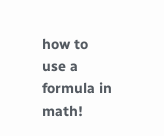how to use a formula in math!